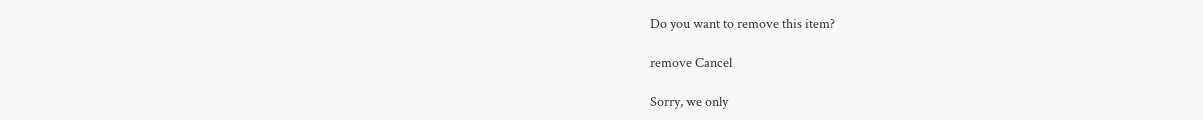Do you want to remove this item?

remove Cancel

Sorry, we only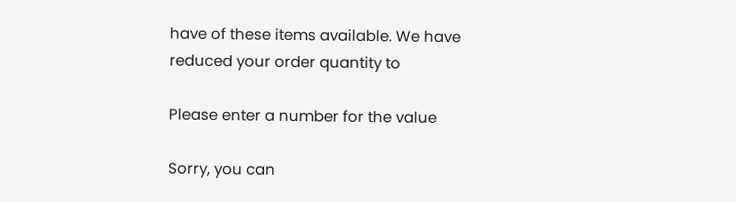have of these items available. We have reduced your order quantity to

Please enter a number for the value

Sorry, you can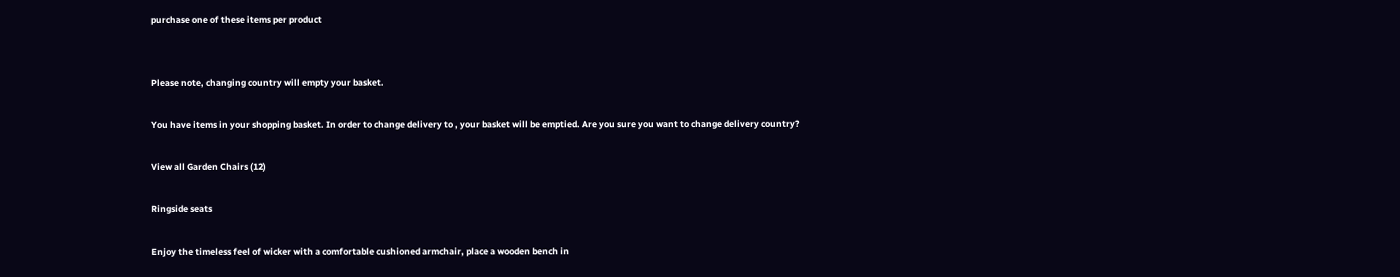purchase one of these items per product


Please note, changing country will empty your basket.

You have items in your shopping basket. In order to change delivery to , your basket will be emptied. Are you sure you want to change delivery country?

View all Garden Chairs (12)

Ringside seats

Enjoy the timeless feel of wicker with a comfortable cushioned armchair, place a wooden bench in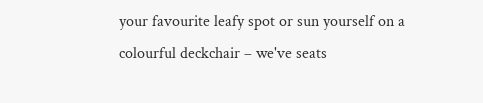your favourite leafy spot or sun yourself on a colourful deckchair – we've seats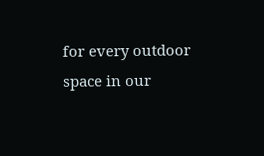for every outdoor space in our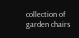collection of garden chairs